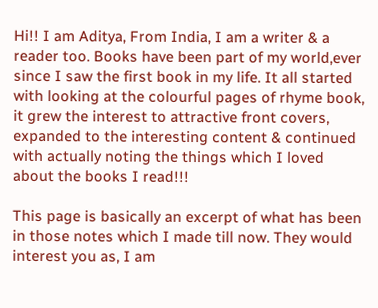Hi!! I am Aditya, From India, I am a writer & a reader too. Books have been part of my world,ever since I saw the first book in my life. It all started with looking at the colourful pages of rhyme book, it grew the interest to attractive front covers, expanded to the interesting content & continued with actually noting the things which I loved about the books I read!!!

This page is basically an excerpt of what has been in those notes which I made till now. They would interest you as, I am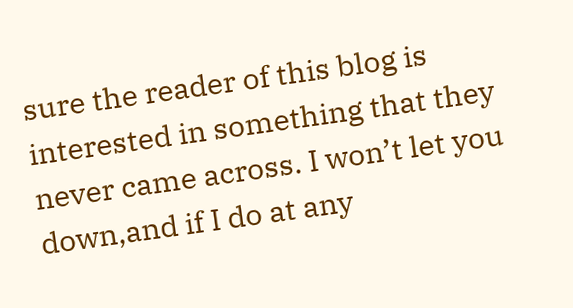sure the reader of this blog is interested in something that they never came across. I won’t let you down,and if I do at any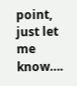point, just let me know….